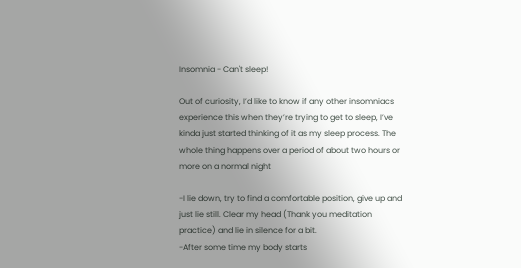Insomnia - Can't sleep!

Out of curiosity, I’d like to know if any other insomniacs experience this when they’re trying to get to sleep, I’ve kinda just started thinking of it as my sleep process. The whole thing happens over a period of about two hours or more on a normal night

-I lie down, try to find a comfortable position, give up and just lie still. Clear my head (Thank you meditation practice) and lie in silence for a bit.
-After some time my body starts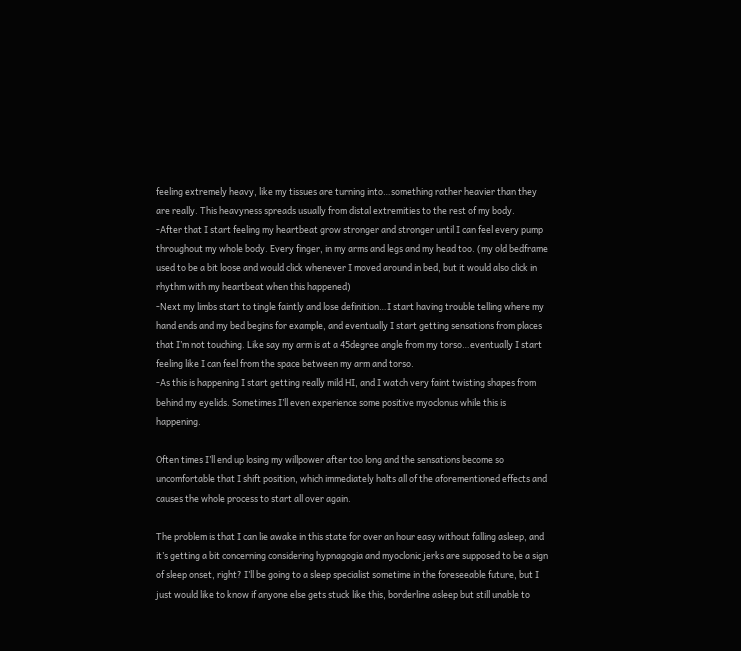feeling extremely heavy, like my tissues are turning into…something rather heavier than they are really. This heavyness spreads usually from distal extremities to the rest of my body.
-After that I start feeling my heartbeat grow stronger and stronger until I can feel every pump throughout my whole body. Every finger, in my arms and legs and my head too. (my old bedframe used to be a bit loose and would click whenever I moved around in bed, but it would also click in rhythm with my heartbeat when this happened)
-Next my limbs start to tingle faintly and lose definition…I start having trouble telling where my hand ends and my bed begins for example, and eventually I start getting sensations from places that I’m not touching. Like say my arm is at a 45degree angle from my torso…eventually I start feeling like I can feel from the space between my arm and torso.
-As this is happening I start getting really mild HI, and I watch very faint twisting shapes from behind my eyelids. Sometimes I’ll even experience some positive myoclonus while this is happening.

Often times I’ll end up losing my willpower after too long and the sensations become so uncomfortable that I shift position, which immediately halts all of the aforementioned effects and causes the whole process to start all over again.

The problem is that I can lie awake in this state for over an hour easy without falling asleep, and it’s getting a bit concerning considering hypnagogia and myoclonic jerks are supposed to be a sign of sleep onset, right? I’ll be going to a sleep specialist sometime in the foreseeable future, but I just would like to know if anyone else gets stuck like this, borderline asleep but still unable to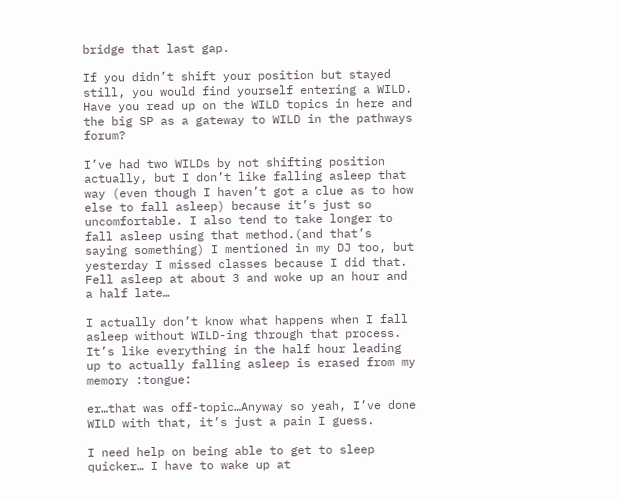bridge that last gap.

If you didn’t shift your position but stayed still, you would find yourself entering a WILD.
Have you read up on the WILD topics in here and the big SP as a gateway to WILD in the pathways forum?

I’ve had two WILDs by not shifting position actually, but I don’t like falling asleep that way (even though I haven’t got a clue as to how else to fall asleep) because it’s just so uncomfortable. I also tend to take longer to fall asleep using that method.(and that’s saying something) I mentioned in my DJ too, but yesterday I missed classes because I did that. Fell asleep at about 3 and woke up an hour and a half late…

I actually don’t know what happens when I fall asleep without WILD-ing through that process. It’s like everything in the half hour leading up to actually falling asleep is erased from my memory :tongue:

er…that was off-topic…Anyway so yeah, I’ve done WILD with that, it’s just a pain I guess.

I need help on being able to get to sleep quicker… I have to wake up at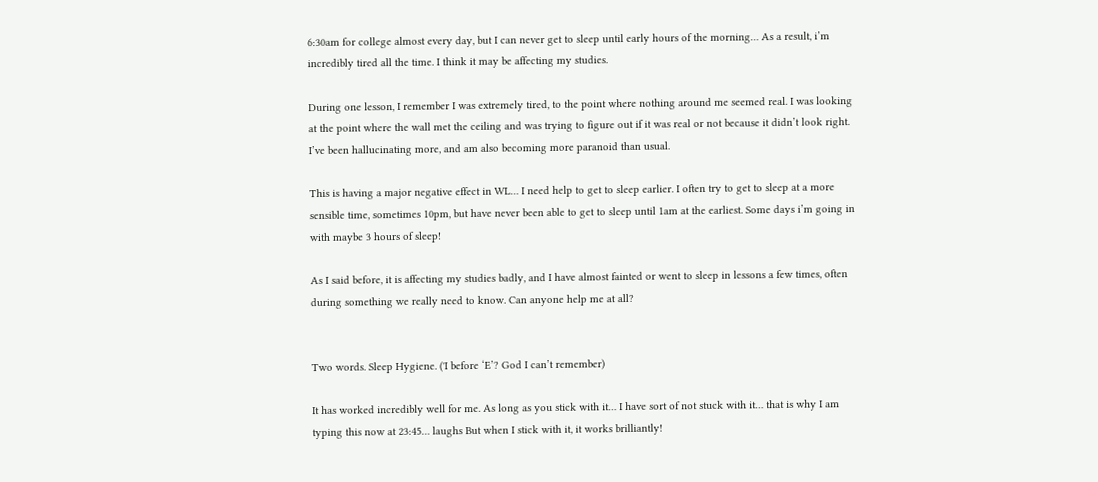6:30am for college almost every day, but I can never get to sleep until early hours of the morning… As a result, i’m incredibly tired all the time. I think it may be affecting my studies.

During one lesson, I remember I was extremely tired, to the point where nothing around me seemed real. I was looking at the point where the wall met the ceiling and was trying to figure out if it was real or not because it didn’t look right. I’ve been hallucinating more, and am also becoming more paranoid than usual.

This is having a major negative effect in WL… I need help to get to sleep earlier. I often try to get to sleep at a more sensible time, sometimes 10pm, but have never been able to get to sleep until 1am at the earliest. Some days i’m going in with maybe 3 hours of sleep!

As I said before, it is affecting my studies badly, and I have almost fainted or went to sleep in lessons a few times, often during something we really need to know. Can anyone help me at all?


Two words. Sleep Hygiene. ('I before ‘E’? God I can’t remember)

It has worked incredibly well for me. As long as you stick with it… I have sort of not stuck with it… that is why I am typing this now at 23:45… laughs But when I stick with it, it works brilliantly!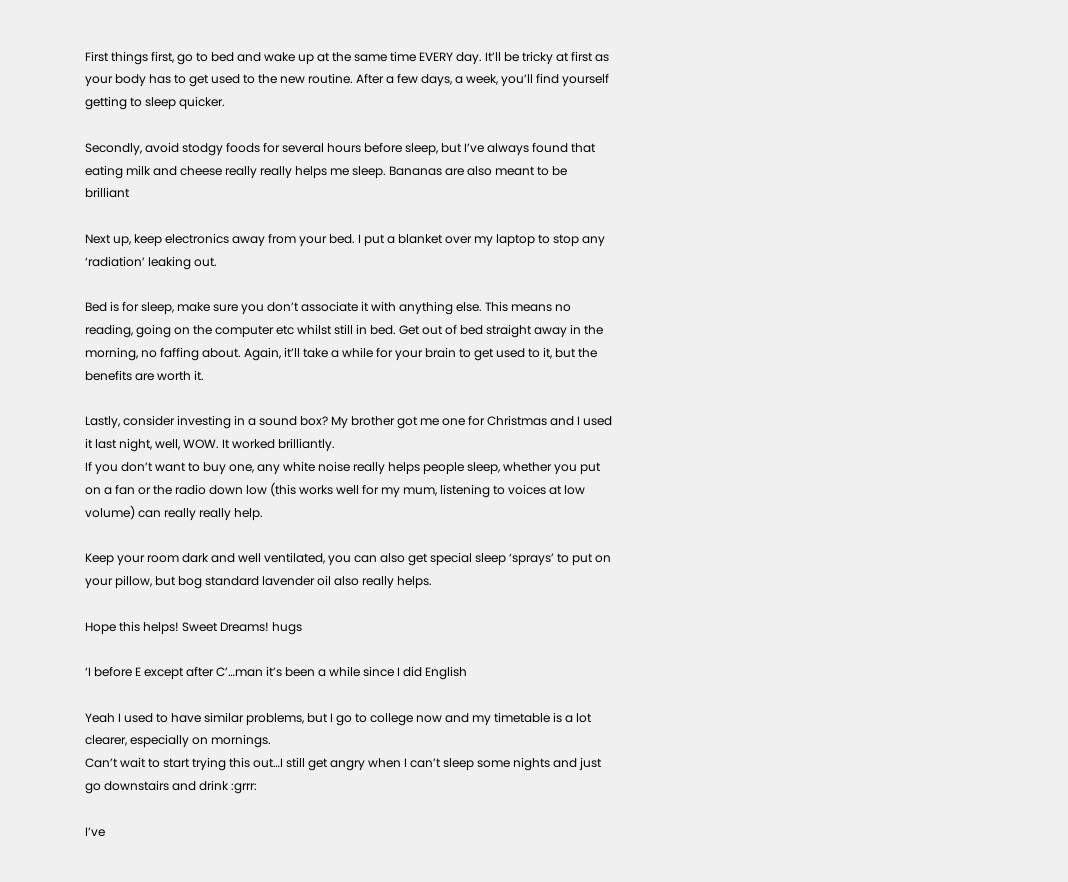First things first, go to bed and wake up at the same time EVERY day. It’ll be tricky at first as your body has to get used to the new routine. After a few days, a week, you’ll find yourself getting to sleep quicker.

Secondly, avoid stodgy foods for several hours before sleep, but I’ve always found that eating milk and cheese really really helps me sleep. Bananas are also meant to be brilliant

Next up, keep electronics away from your bed. I put a blanket over my laptop to stop any ‘radiation’ leaking out.

Bed is for sleep, make sure you don’t associate it with anything else. This means no reading, going on the computer etc whilst still in bed. Get out of bed straight away in the morning, no faffing about. Again, it’ll take a while for your brain to get used to it, but the benefits are worth it.

Lastly, consider investing in a sound box? My brother got me one for Christmas and I used it last night, well, WOW. It worked brilliantly.
If you don’t want to buy one, any white noise really helps people sleep, whether you put on a fan or the radio down low (this works well for my mum, listening to voices at low volume) can really really help.

Keep your room dark and well ventilated, you can also get special sleep ‘sprays’ to put on your pillow, but bog standard lavender oil also really helps.

Hope this helps! Sweet Dreams! hugs

‘I before E except after C’…man it’s been a while since I did English

Yeah I used to have similar problems, but I go to college now and my timetable is a lot clearer, especially on mornings.
Can’t wait to start trying this out…I still get angry when I can’t sleep some nights and just go downstairs and drink :grrr:

I’ve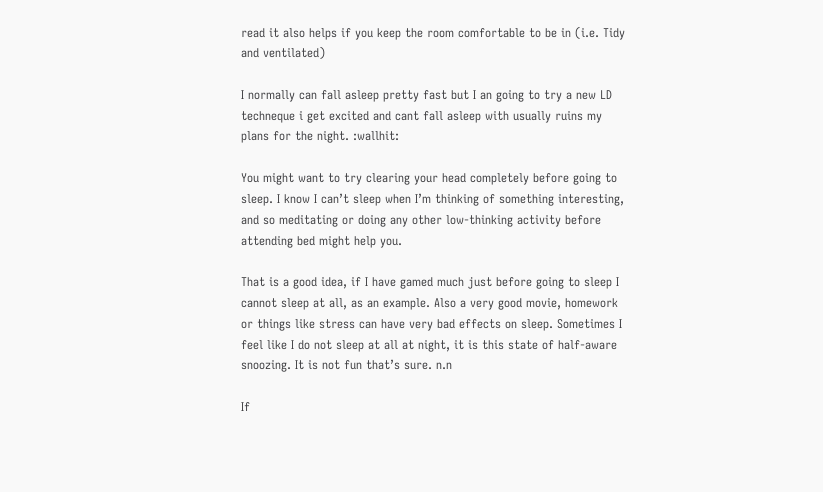read it also helps if you keep the room comfortable to be in (i.e. Tidy and ventilated)

I normally can fall asleep pretty fast but I an going to try a new LD techneque i get excited and cant fall asleep with usually ruins my plans for the night. :wallhit:

You might want to try clearing your head completely before going to sleep. I know I can’t sleep when I’m thinking of something interesting, and so meditating or doing any other low-thinking activity before attending bed might help you.

That is a good idea, if I have gamed much just before going to sleep I cannot sleep at all, as an example. Also a very good movie, homework or things like stress can have very bad effects on sleep. Sometimes I feel like I do not sleep at all at night, it is this state of half-aware snoozing. It is not fun that’s sure. n.n

If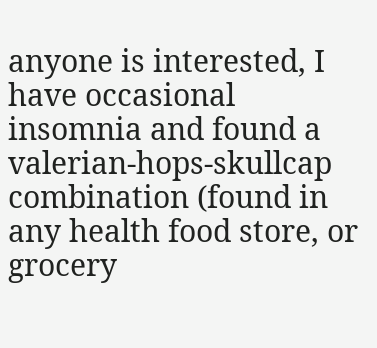anyone is interested, I have occasional insomnia and found a valerian-hops-skullcap combination (found in any health food store, or grocery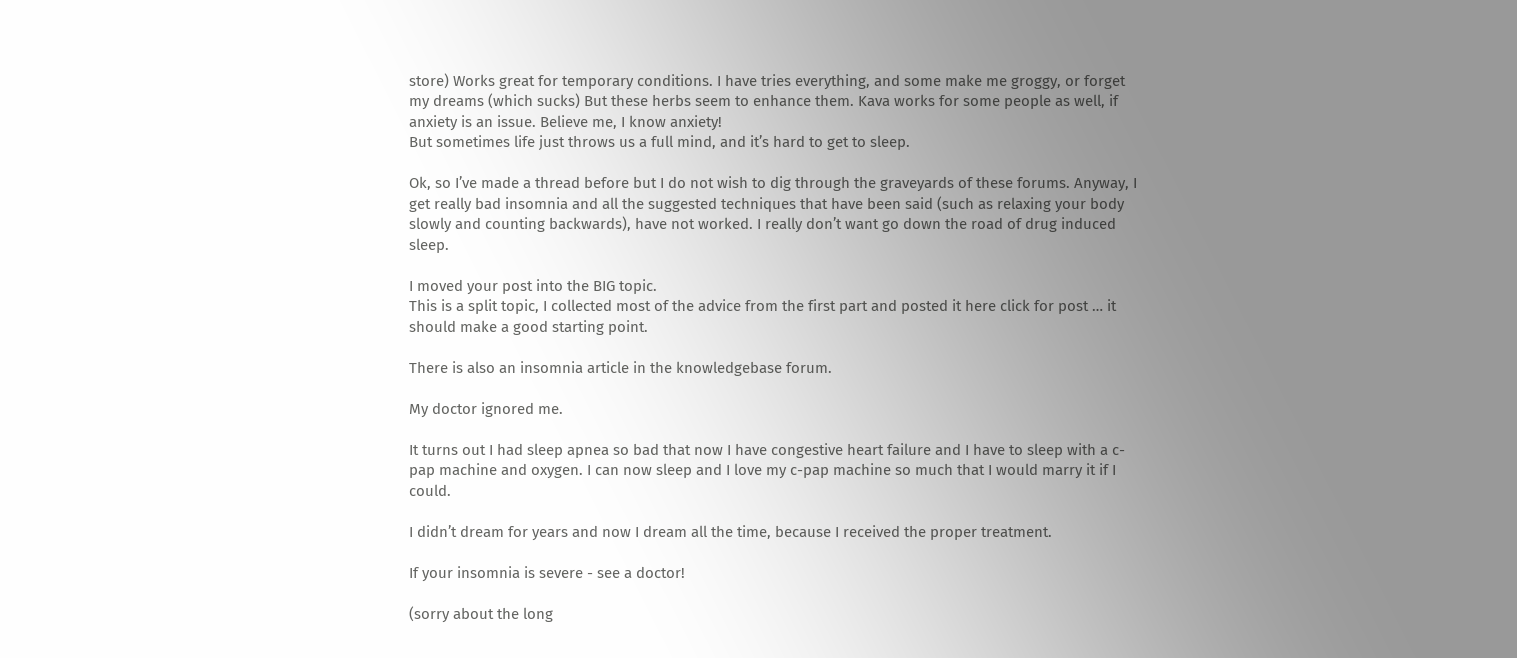store) Works great for temporary conditions. I have tries everything, and some make me groggy, or forget my dreams (which sucks) But these herbs seem to enhance them. Kava works for some people as well, if anxiety is an issue. Believe me, I know anxiety!
But sometimes life just throws us a full mind, and it’s hard to get to sleep.

Ok, so I’ve made a thread before but I do not wish to dig through the graveyards of these forums. Anyway, I get really bad insomnia and all the suggested techniques that have been said (such as relaxing your body slowly and counting backwards), have not worked. I really don’t want go down the road of drug induced sleep.

I moved your post into the BIG topic.
This is a split topic, I collected most of the advice from the first part and posted it here click for post … it should make a good starting point.

There is also an insomnia article in the knowledgebase forum.

My doctor ignored me.

It turns out I had sleep apnea so bad that now I have congestive heart failure and I have to sleep with a c-pap machine and oxygen. I can now sleep and I love my c-pap machine so much that I would marry it if I could.

I didn’t dream for years and now I dream all the time, because I received the proper treatment.

If your insomnia is severe - see a doctor!

(sorry about the long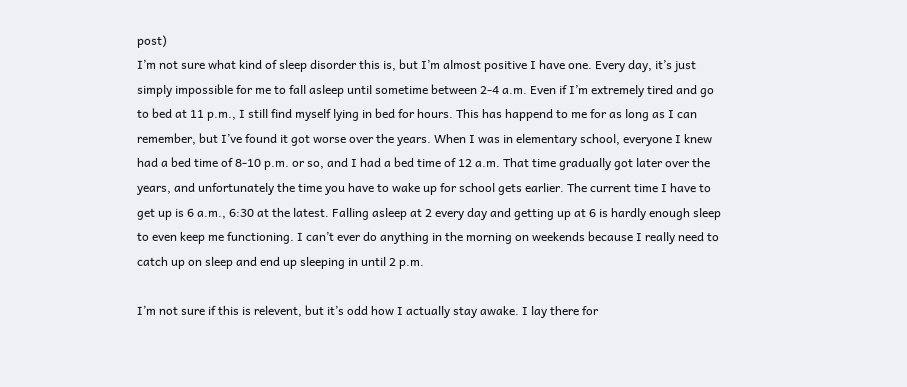post)
I’m not sure what kind of sleep disorder this is, but I’m almost positive I have one. Every day, it’s just simply impossible for me to fall asleep until sometime between 2-4 a.m. Even if I’m extremely tired and go to bed at 11 p.m., I still find myself lying in bed for hours. This has happend to me for as long as I can remember, but I’ve found it got worse over the years. When I was in elementary school, everyone I knew had a bed time of 8-10 p.m. or so, and I had a bed time of 12 a.m. That time gradually got later over the years, and unfortunately the time you have to wake up for school gets earlier. The current time I have to get up is 6 a.m., 6:30 at the latest. Falling asleep at 2 every day and getting up at 6 is hardly enough sleep to even keep me functioning. I can’t ever do anything in the morning on weekends because I really need to catch up on sleep and end up sleeping in until 2 p.m.

I’m not sure if this is relevent, but it’s odd how I actually stay awake. I lay there for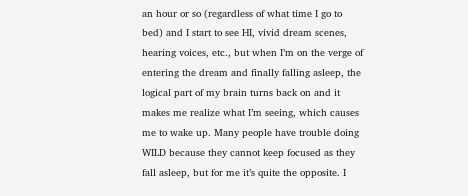an hour or so (regardless of what time I go to bed) and I start to see HI, vivid dream scenes, hearing voices, etc., but when I’m on the verge of entering the dream and finally falling asleep, the logical part of my brain turns back on and it makes me realize what I’m seeing, which causes me to wake up. Many people have trouble doing WILD because they cannot keep focused as they fall asleep, but for me it’s quite the opposite. I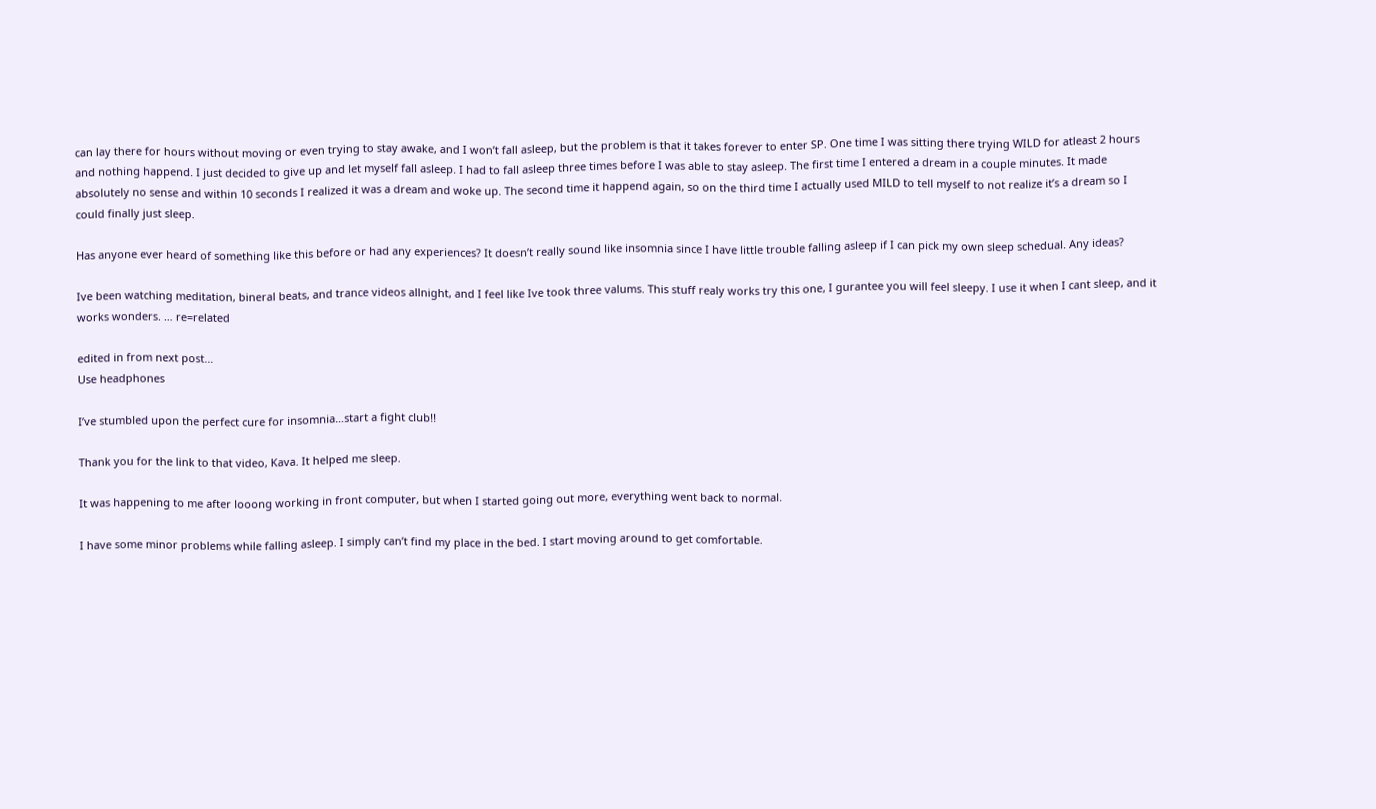can lay there for hours without moving or even trying to stay awake, and I won’t fall asleep, but the problem is that it takes forever to enter SP. One time I was sitting there trying WILD for atleast 2 hours and nothing happend. I just decided to give up and let myself fall asleep. I had to fall asleep three times before I was able to stay asleep. The first time I entered a dream in a couple minutes. It made absolutely no sense and within 10 seconds I realized it was a dream and woke up. The second time it happend again, so on the third time I actually used MILD to tell myself to not realize it’s a dream so I could finally just sleep.

Has anyone ever heard of something like this before or had any experiences? It doesn’t really sound like insomnia since I have little trouble falling asleep if I can pick my own sleep schedual. Any ideas?

Ive been watching meditation, bineral beats, and trance videos allnight, and I feel like Ive took three valums. This stuff realy works try this one, I gurantee you will feel sleepy. I use it when I cant sleep, and it works wonders. … re=related

edited in from next post…
Use headphones

I’ve stumbled upon the perfect cure for insomnia…start a fight club!!

Thank you for the link to that video, Kava. It helped me sleep.

It was happening to me after looong working in front computer, but when I started going out more, everything went back to normal.

I have some minor problems while falling asleep. I simply can’t find my place in the bed. I start moving around to get comfortable.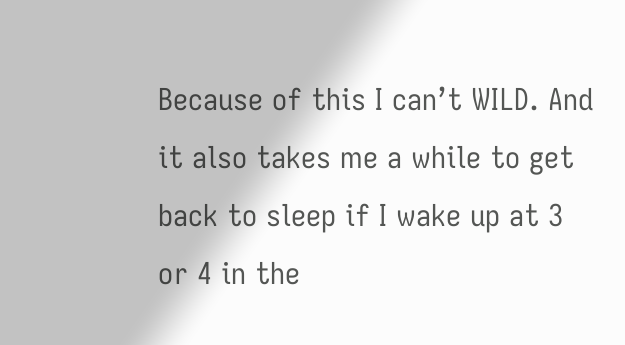Because of this I can’t WILD. And it also takes me a while to get back to sleep if I wake up at 3 or 4 in the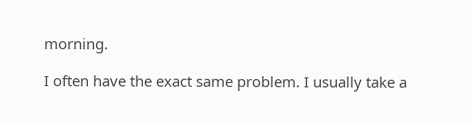morning.

I often have the exact same problem. I usually take a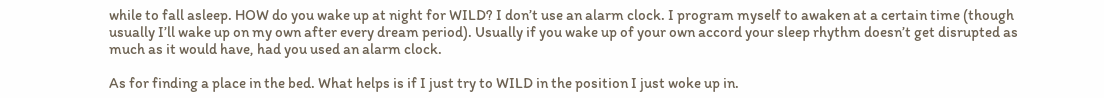while to fall asleep. HOW do you wake up at night for WILD? I don’t use an alarm clock. I program myself to awaken at a certain time (though usually I’ll wake up on my own after every dream period). Usually if you wake up of your own accord your sleep rhythm doesn’t get disrupted as much as it would have, had you used an alarm clock.

As for finding a place in the bed. What helps is if I just try to WILD in the position I just woke up in.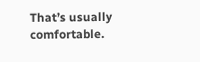That’s usually comfortable.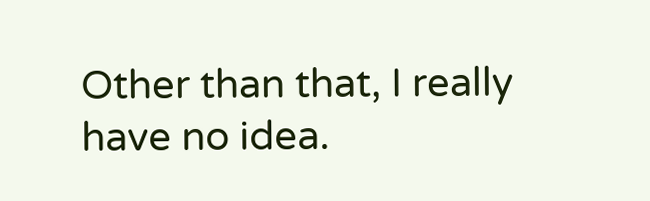Other than that, I really have no idea.